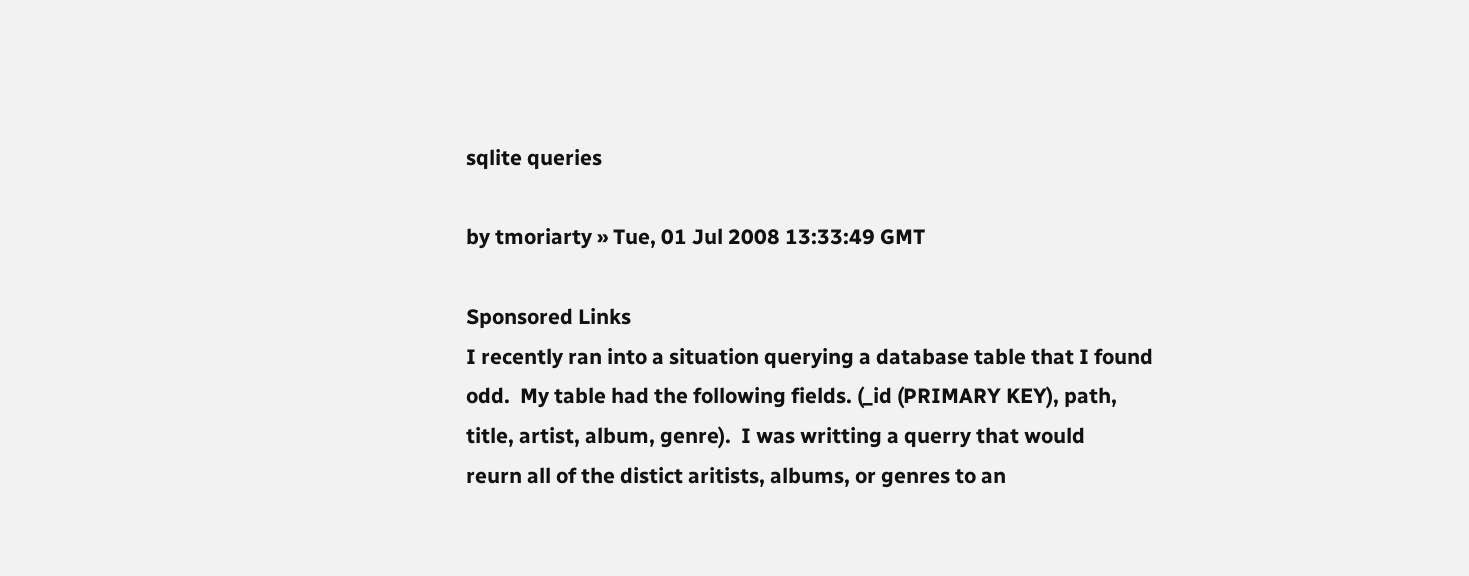sqlite queries

by tmoriarty » Tue, 01 Jul 2008 13:33:49 GMT

Sponsored Links
I recently ran into a situation querying a database table that I found
odd.  My table had the following fields. (_id (PRIMARY KEY), path,
title, artist, album, genre).  I was writting a querry that would
reurn all of the distict aritists, albums, or genres to an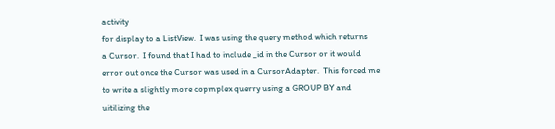activity
for display to a ListView.  I was using the query method which returns
a Cursor.  I found that I had to include _id in the Cursor or it would
error out once the Cursor was used in a CursorAdapter.  This forced me
to write a slightly more copmplex querry using a GROUP BY and
uitilizing the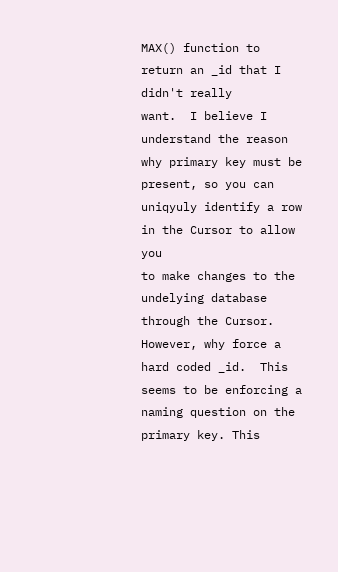MAX() function to return an _id that I didn't really
want.  I believe I understand the reason why primary key must be
present, so you can uniqyuly identify a row in the Cursor to allow you
to make changes to the undelying database through the Cursor.
However, why force a hard coded _id.  This seems to be enforcing a
naming question on the primary key. This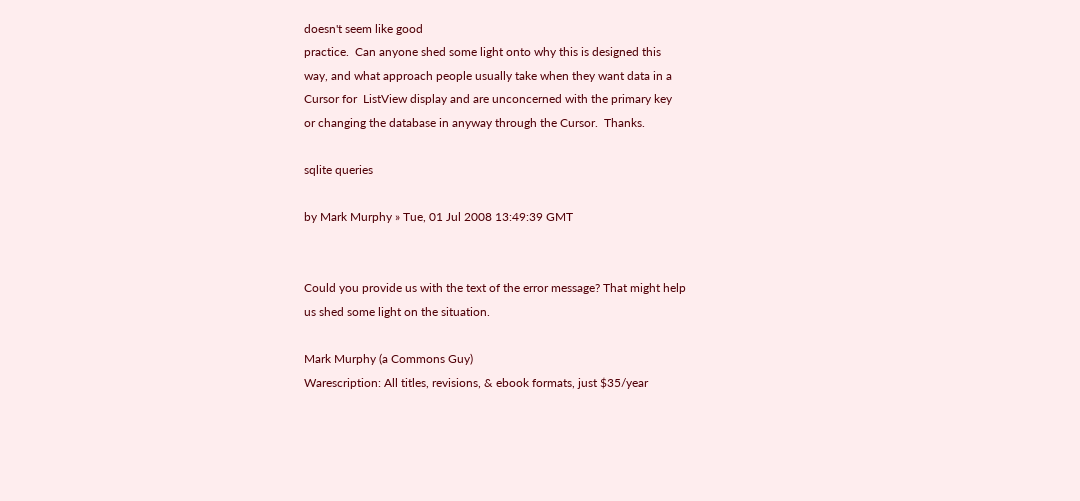doesn't seem like good
practice.  Can anyone shed some light onto why this is designed this
way, and what approach people usually take when they want data in a
Cursor for  ListView display and are unconcerned with the primary key
or changing the database in anyway through the Cursor.  Thanks.

sqlite queries

by Mark Murphy » Tue, 01 Jul 2008 13:49:39 GMT


Could you provide us with the text of the error message? That might help
us shed some light on the situation.

Mark Murphy (a Commons Guy)
Warescription: All titles, revisions, & ebook formats, just $35/year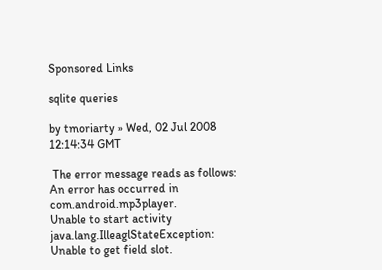Sponsored Links

sqlite queries

by tmoriarty » Wed, 02 Jul 2008 12:14:34 GMT

 The error message reads as follows:
An error has occurred in com.android.mp3player.
Unable to start activity
java.lang.IlleaglStateException: Unable to get field slot.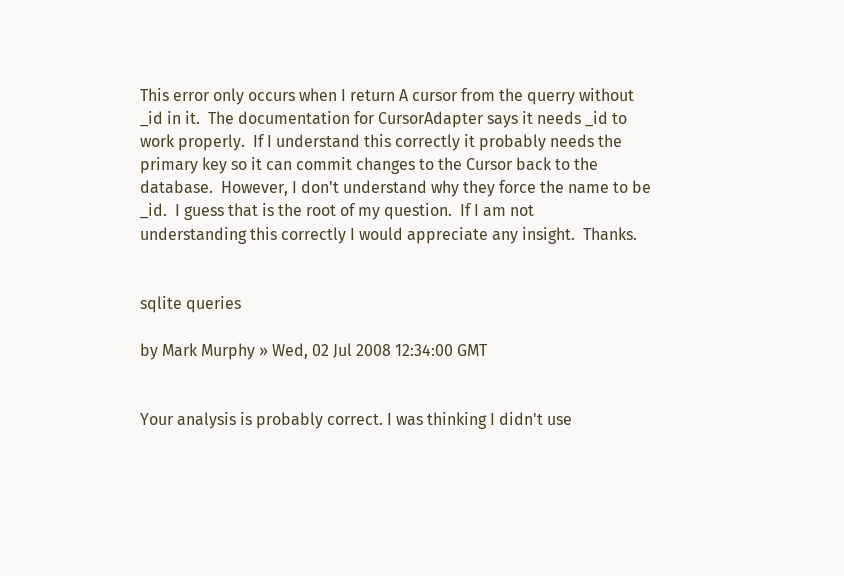This error only occurs when I return A cursor from the querry without
_id in it.  The documentation for CursorAdapter says it needs _id to
work properly.  If I understand this correctly it probably needs the
primary key so it can commit changes to the Cursor back to the
database.  However, I don't understand why they force the name to be
_id.  I guess that is the root of my question.  If I am not
understanding this correctly I would appreciate any insight.  Thanks.


sqlite queries

by Mark Murphy » Wed, 02 Jul 2008 12:34:00 GMT


Your analysis is probably correct. I was thinking I didn't use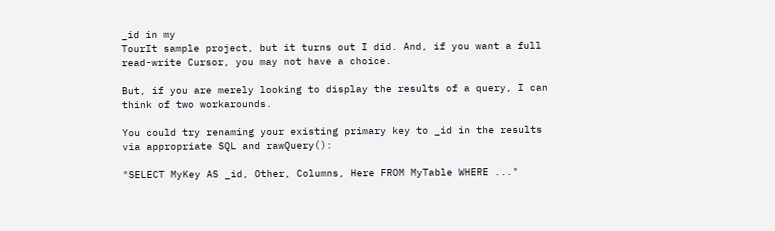_id in my
TourIt sample project, but it turns out I did. And, if you want a full
read-write Cursor, you may not have a choice.

But, if you are merely looking to display the results of a query, I can
think of two workarounds.

You could try renaming your existing primary key to _id in the results
via appropriate SQL and rawQuery():

"SELECT MyKey AS _id, Other, Columns, Here FROM MyTable WHERE ..."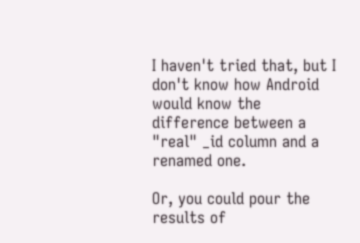I haven't tried that, but I don't know how Android would know the
difference between a "real" _id column and a renamed one.

Or, you could pour the results of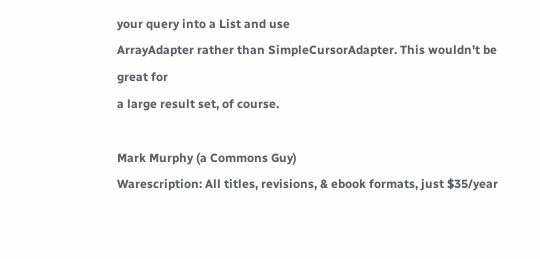your query into a List and use
ArrayAdapter rather than SimpleCursorAdapter. This wouldn't be great for
a large result set, of course.

Mark Murphy (a Commons Guy)
Warescription: All titles, revisions, & ebook formats, just $35/year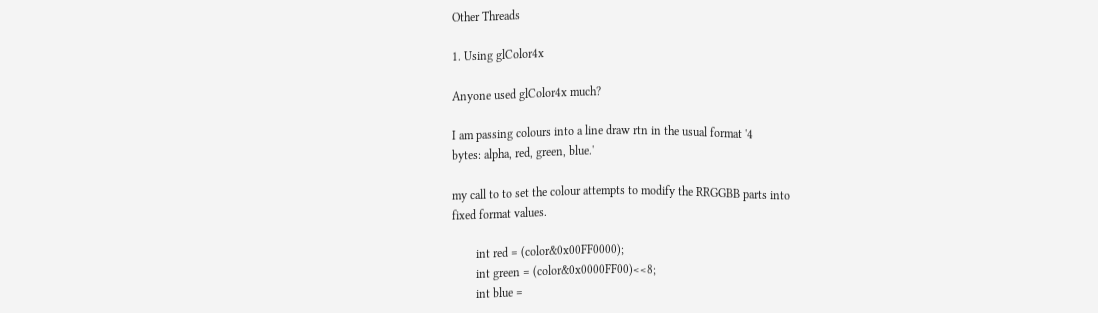Other Threads

1. Using glColor4x

Anyone used glColor4x much?

I am passing colours into a line draw rtn in the usual format '4
bytes: alpha, red, green, blue.'

my call to to set the colour attempts to modify the RRGGBB parts into
fixed format values.

        int red = (color&0x00FF0000);
        int green = (color&0x0000FF00)<<8;
        int blue =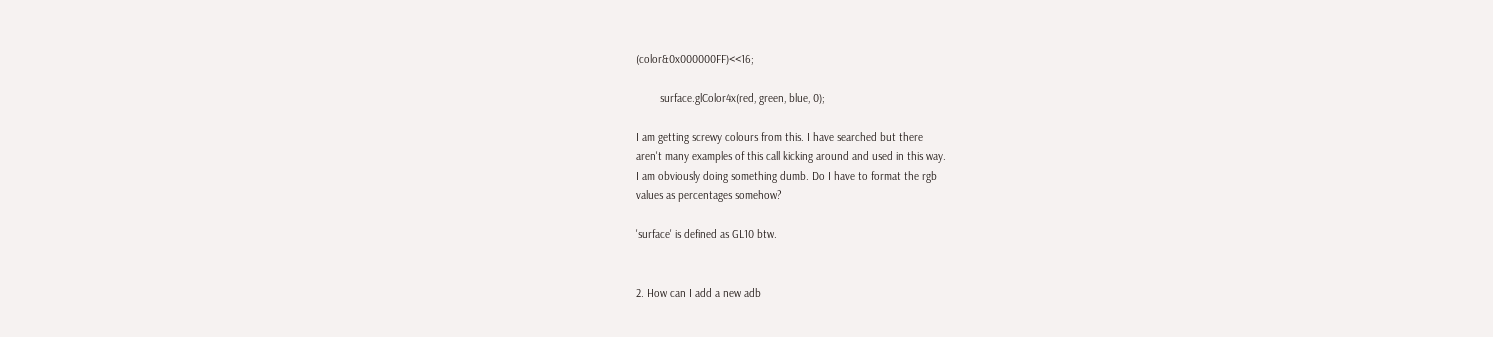(color&0x000000FF)<<16;

        surface.glColor4x(red, green, blue, 0);

I am getting screwy colours from this. I have searched but there
aren't many examples of this call kicking around and used in this way.
I am obviously doing something dumb. Do I have to format the rgb
values as percentages somehow?

'surface' is defined as GL10 btw.


2. How can I add a new adb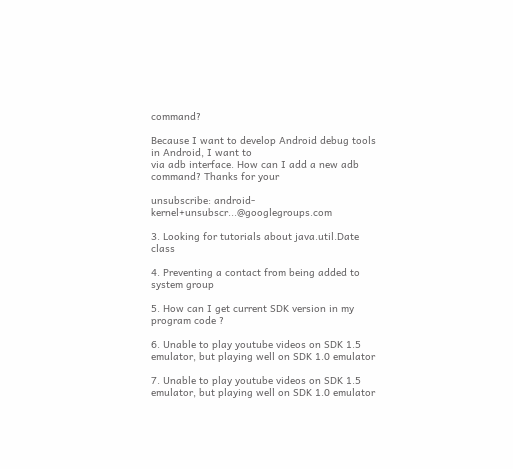command?

Because I want to develop Android debug tools in Android, I want to
via adb interface. How can I add a new adb command? Thanks for your

unsubscribe: android-kernel+unsubscr...@googlegroups.com

3. Looking for tutorials about java.util.Date class

4. Preventing a contact from being added to system group

5. How can I get current SDK version in my program code ?

6. Unable to play youtube videos on SDK 1.5 emulator, but playing well on SDK 1.0 emulator

7. Unable to play youtube videos on SDK 1.5 emulator, but playing well on SDK 1.0 emulator